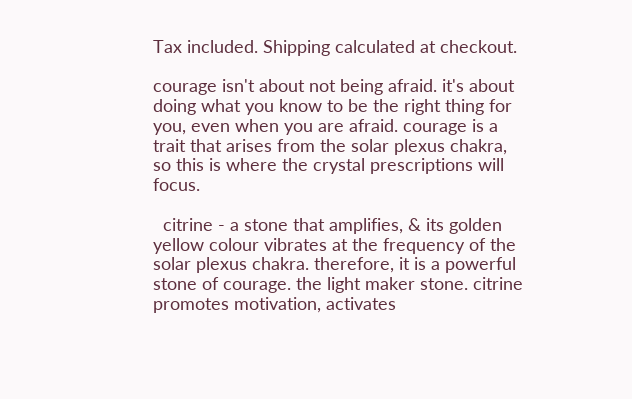Tax included. Shipping calculated at checkout.

courage isn't about not being afraid. it's about doing what you know to be the right thing for you, even when you are afraid. courage is a trait that arises from the solar plexus chakra, so this is where the crystal prescriptions will focus.

  citrine - a stone that amplifies, & its golden yellow colour vibrates at the frequency of the solar plexus chakra. therefore, it is a powerful stone of courage. the light maker stone. citrine promotes motivation, activates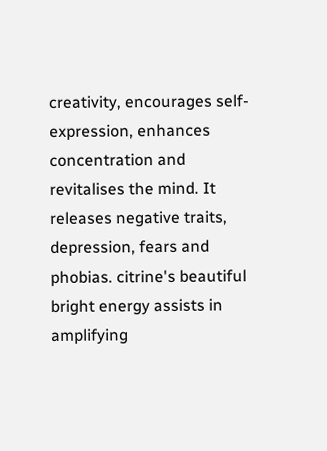creativity, encourages self-expression, enhances concentration and revitalises the mind. It releases negative traits, depression, fears and phobias. citrine's beautiful bright energy assists in amplifying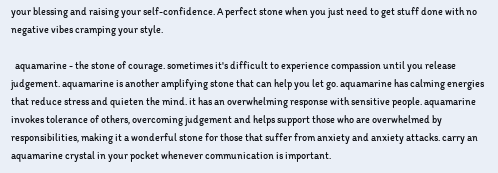your blessing and raising your self-confidence. A perfect stone when you just need to get stuff done with no negative vibes cramping your style.

  aquamarine - the stone of courage. sometimes it's difficult to experience compassion until you release judgement. aquamarine is another amplifying stone that can help you let go. aquamarine has calming energies that reduce stress and quieten the mind. it has an overwhelming response with sensitive people. aquamarine invokes tolerance of others, overcoming judgement and helps support those who are overwhelmed by responsibilities, making it a wonderful stone for those that suffer from anxiety and anxiety attacks. carry an aquamarine crystal in your pocket whenever communication is important.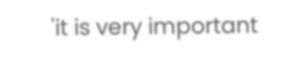'it is very important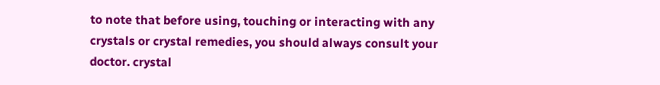to note that before using, touching or interacting with any crystals or crystal remedies, you should always consult your doctor. crystal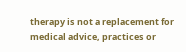therapy is not a replacement for medical advice, practices or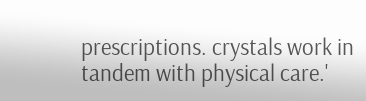prescriptions. crystals work in tandem with physical care.'